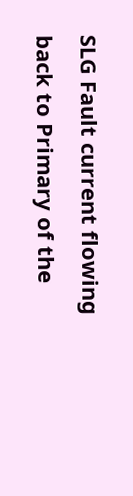SLG Fault current flowing back to Primary of the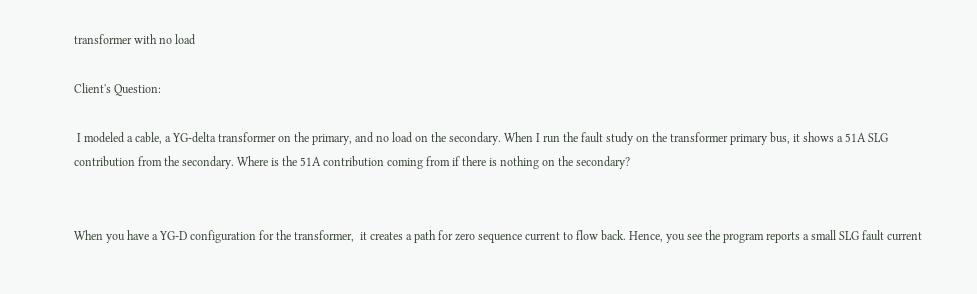transformer with no load

Client's Question:

 I modeled a cable, a YG-delta transformer on the primary, and no load on the secondary. When I run the fault study on the transformer primary bus, it shows a 51A SLG contribution from the secondary. Where is the 51A contribution coming from if there is nothing on the secondary?


When you have a YG-D configuration for the transformer,  it creates a path for zero sequence current to flow back. Hence, you see the program reports a small SLG fault current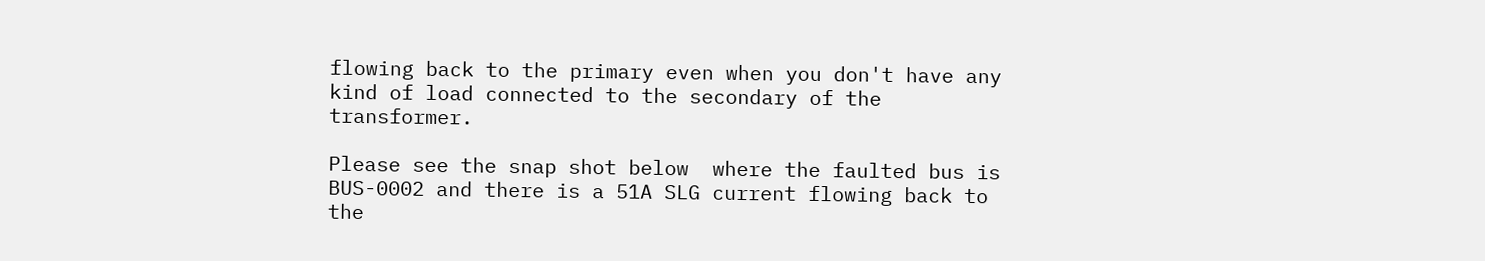flowing back to the primary even when you don't have any kind of load connected to the secondary of the transformer.

Please see the snap shot below  where the faulted bus is BUS-0002 and there is a 51A SLG current flowing back to the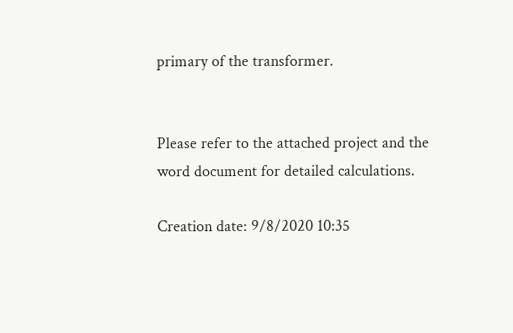primary of the transformer.


Please refer to the attached project and the word document for detailed calculations.

Creation date: 9/8/2020 10:35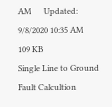AM      Updated: 9/8/2020 10:35 AM
109 KB
Single Line to Ground Fault Calcultion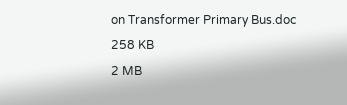on Transformer Primary Bus.doc
258 KB
2 MB